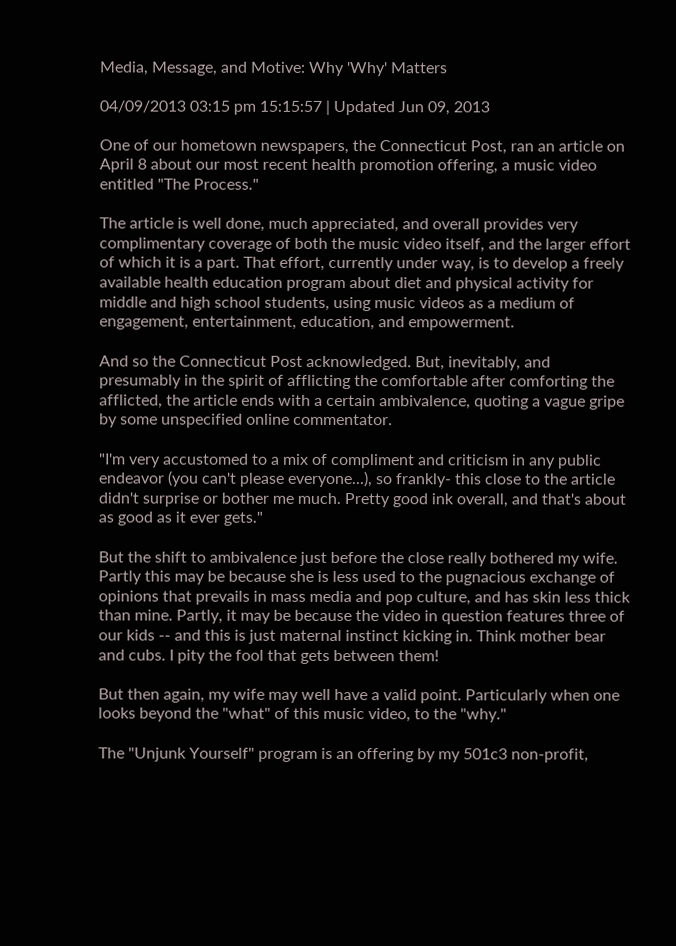Media, Message, and Motive: Why 'Why' Matters

04/09/2013 03:15 pm 15:15:57 | Updated Jun 09, 2013

One of our hometown newspapers, the Connecticut Post, ran an article on April 8 about our most recent health promotion offering, a music video entitled "The Process."

The article is well done, much appreciated, and overall provides very complimentary coverage of both the music video itself, and the larger effort of which it is a part. That effort, currently under way, is to develop a freely available health education program about diet and physical activity for middle and high school students, using music videos as a medium of engagement, entertainment, education, and empowerment.

And so the Connecticut Post acknowledged. But, inevitably, and presumably in the spirit of afflicting the comfortable after comforting the afflicted, the article ends with a certain ambivalence, quoting a vague gripe by some unspecified online commentator.

"I'm very accustomed to a mix of compliment and criticism in any public endeavor (you can't please everyone...), so frankly- this close to the article didn't surprise or bother me much. Pretty good ink overall, and that's about as good as it ever gets."

But the shift to ambivalence just before the close really bothered my wife. Partly this may be because she is less used to the pugnacious exchange of opinions that prevails in mass media and pop culture, and has skin less thick than mine. Partly, it may be because the video in question features three of our kids -- and this is just maternal instinct kicking in. Think mother bear and cubs. I pity the fool that gets between them!

But then again, my wife may well have a valid point. Particularly when one looks beyond the "what" of this music video, to the "why."

The "Unjunk Yourself" program is an offering by my 501c3 non-profit,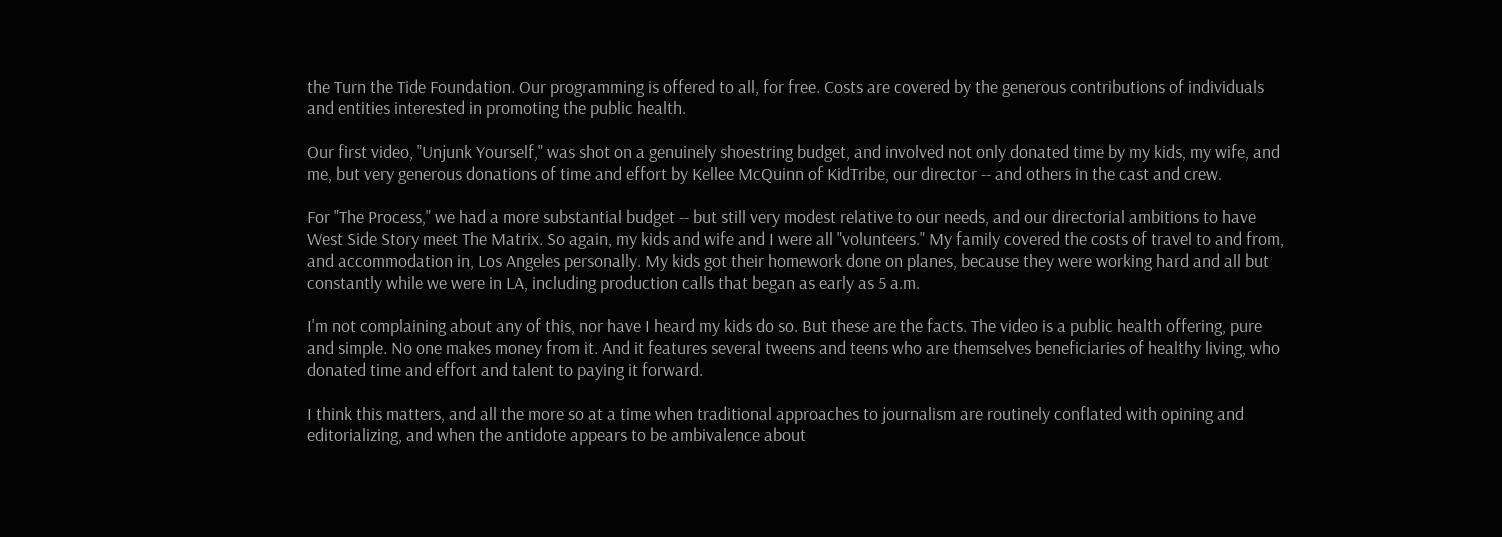the Turn the Tide Foundation. Our programming is offered to all, for free. Costs are covered by the generous contributions of individuals and entities interested in promoting the public health.

Our first video, "Unjunk Yourself," was shot on a genuinely shoestring budget, and involved not only donated time by my kids, my wife, and me, but very generous donations of time and effort by Kellee McQuinn of KidTribe, our director -- and others in the cast and crew.

For "The Process," we had a more substantial budget -- but still very modest relative to our needs, and our directorial ambitions to have West Side Story meet The Matrix. So again, my kids and wife and I were all "volunteers." My family covered the costs of travel to and from, and accommodation in, Los Angeles personally. My kids got their homework done on planes, because they were working hard and all but constantly while we were in LA, including production calls that began as early as 5 a.m.

I'm not complaining about any of this, nor have I heard my kids do so. But these are the facts. The video is a public health offering, pure and simple. No one makes money from it. And it features several tweens and teens who are themselves beneficiaries of healthy living, who donated time and effort and talent to paying it forward.

I think this matters, and all the more so at a time when traditional approaches to journalism are routinely conflated with opining and editorializing, and when the antidote appears to be ambivalence about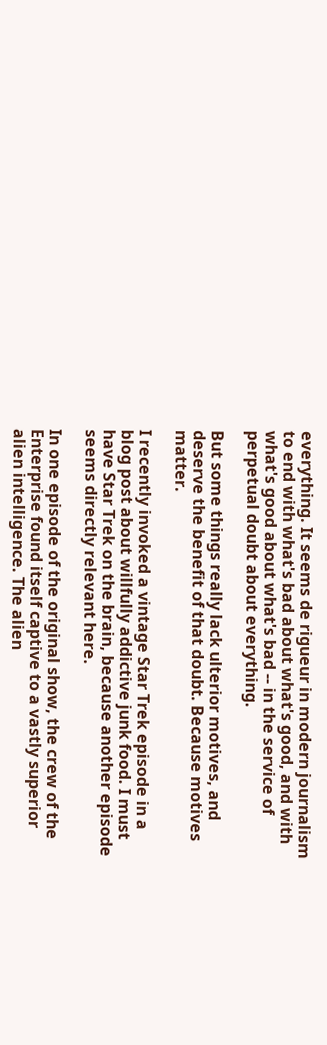everything. It seems de rigueur in modern journalism to end with what's bad about what's good, and with what's good about what's bad -- in the service of perpetual doubt about everything.

But some things really lack ulterior motives, and deserve the benefit of that doubt. Because motives matter.

I recently invoked a vintage Star Trek episode in a blog post about willfully addictive junk food. I must have Star Trek on the brain, because another episode seems directly relevant here.

In one episode of the original show, the crew of the Enterprise found itself captive to a vastly superior alien intelligence. The alien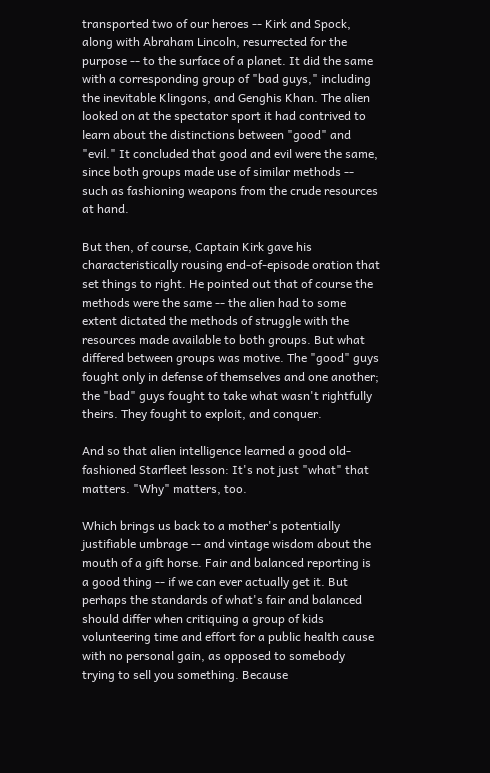transported two of our heroes -- Kirk and Spock, along with Abraham Lincoln, resurrected for the purpose -- to the surface of a planet. It did the same with a corresponding group of "bad guys," including the inevitable Klingons, and Genghis Khan. The alien looked on at the spectator sport it had contrived to learn about the distinctions between "good" and "evil." It concluded that good and evil were the same, since both groups made use of similar methods -- such as fashioning weapons from the crude resources at hand.

But then, of course, Captain Kirk gave his characteristically rousing end-of-episode oration that set things to right. He pointed out that of course the methods were the same -- the alien had to some extent dictated the methods of struggle with the resources made available to both groups. But what differed between groups was motive. The "good" guys fought only in defense of themselves and one another; the "bad" guys fought to take what wasn't rightfully theirs. They fought to exploit, and conquer.

And so that alien intelligence learned a good old-fashioned Starfleet lesson: It's not just "what" that matters. "Why" matters, too.

Which brings us back to a mother's potentially justifiable umbrage -- and vintage wisdom about the mouth of a gift horse. Fair and balanced reporting is a good thing -- if we can ever actually get it. But perhaps the standards of what's fair and balanced should differ when critiquing a group of kids volunteering time and effort for a public health cause with no personal gain, as opposed to somebody trying to sell you something. Because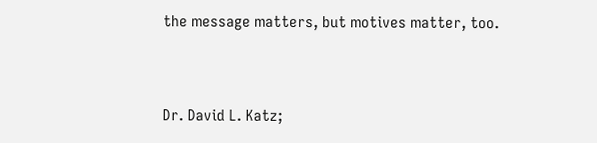the message matters, but motives matter, too.


Dr. David L. Katz;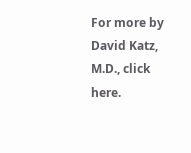For more by David Katz, M.D., click here.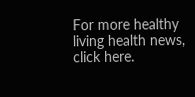For more healthy living health news, click here.